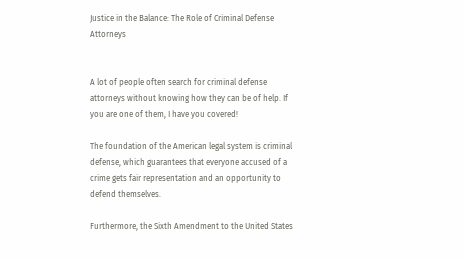Justice in the Balance: The Role of Criminal Defense Attorneys


A lot of people often search for criminal defense attorneys without knowing how they can be of help. If you are one of them, I have you covered!

The foundation of the American legal system is criminal defense, which guarantees that everyone accused of a crime gets fair representation and an opportunity to defend themselves.

Furthermore, the Sixth Amendment to the United States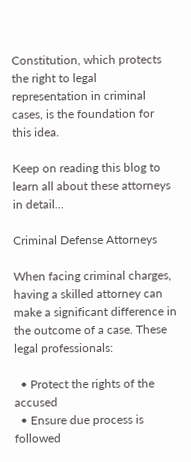Constitution, which protects the right to legal representation in criminal cases, is the foundation for this idea.

Keep on reading this blog to learn all about these attorneys in detail…

Criminal Defense Attorneys

When facing criminal charges, having a skilled attorney can make a significant difference in the outcome of a case. These legal professionals:

  • Protect the rights of the accused
  • Ensure due process is followed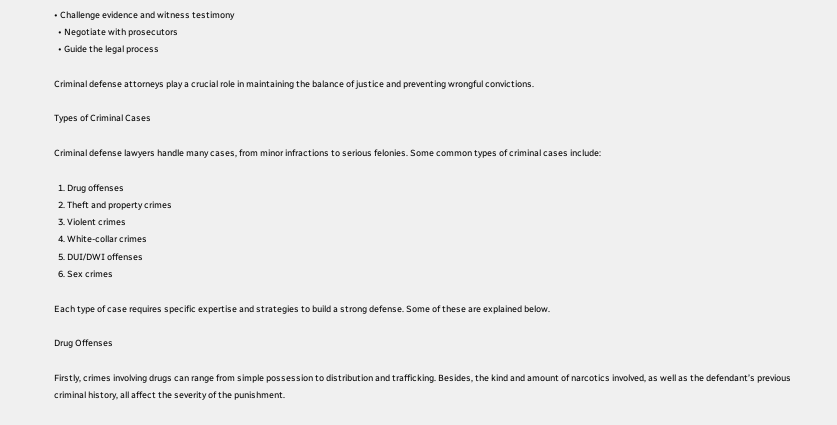• Challenge evidence and witness testimony
  • Negotiate with prosecutors
  • Guide the legal process

Criminal defense attorneys play a crucial role in maintaining the balance of justice and preventing wrongful convictions.

Types of Criminal Cases

Criminal defense lawyers handle many cases, from minor infractions to serious felonies. Some common types of criminal cases include:

  1. Drug offenses
  2. Theft and property crimes
  3. Violent crimes
  4. White-collar crimes
  5. DUI/DWI offenses
  6. Sex crimes

Each type of case requires specific expertise and strategies to build a strong defense. Some of these are explained below.

Drug Offenses

Firstly, crimes involving drugs can range from simple possession to distribution and trafficking. Besides, the kind and amount of narcotics involved, as well as the defendant’s previous criminal history, all affect the severity of the punishment.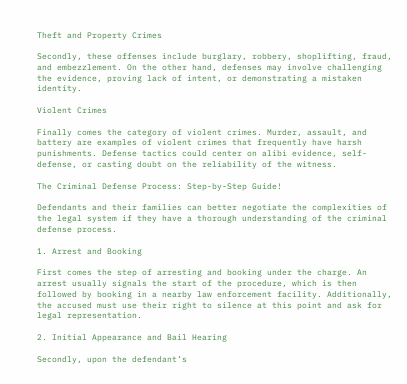Theft and Property Crimes

Secondly, these offenses include burglary, robbery, shoplifting, fraud, and embezzlement. On the other hand, defenses may involve challenging the evidence, proving lack of intent, or demonstrating a mistaken identity.

Violent Crimes

Finally comes the category of violent crimes. Murder, assault, and battery are examples of violent crimes that frequently have harsh punishments. Defense tactics could center on alibi evidence, self-defense, or casting doubt on the reliability of the witness.

The Criminal Defense Process: Step-by-Step Guide!

Defendants and their families can better negotiate the complexities of the legal system if they have a thorough understanding of the criminal defense process.

1. Arrest and Booking

First comes the step of arresting and booking under the charge. An arrest usually signals the start of the procedure, which is then followed by booking in a nearby law enforcement facility. Additionally, the accused must use their right to silence at this point and ask for legal representation.

2. Initial Appearance and Bail Hearing

Secondly, upon the defendant’s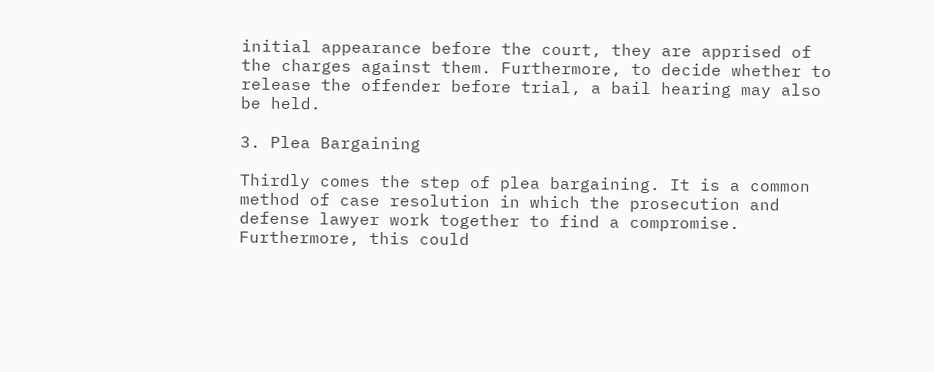initial appearance before the court, they are apprised of the charges against them. Furthermore, to decide whether to release the offender before trial, a bail hearing may also be held.

3. Plea Bargaining

Thirdly comes the step of plea bargaining. It is a common method of case resolution in which the prosecution and defense lawyer work together to find a compromise. Furthermore, this could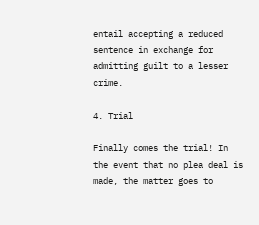entail accepting a reduced sentence in exchange for admitting guilt to a lesser crime.

4. Trial

Finally comes the trial! In the event that no plea deal is made, the matter goes to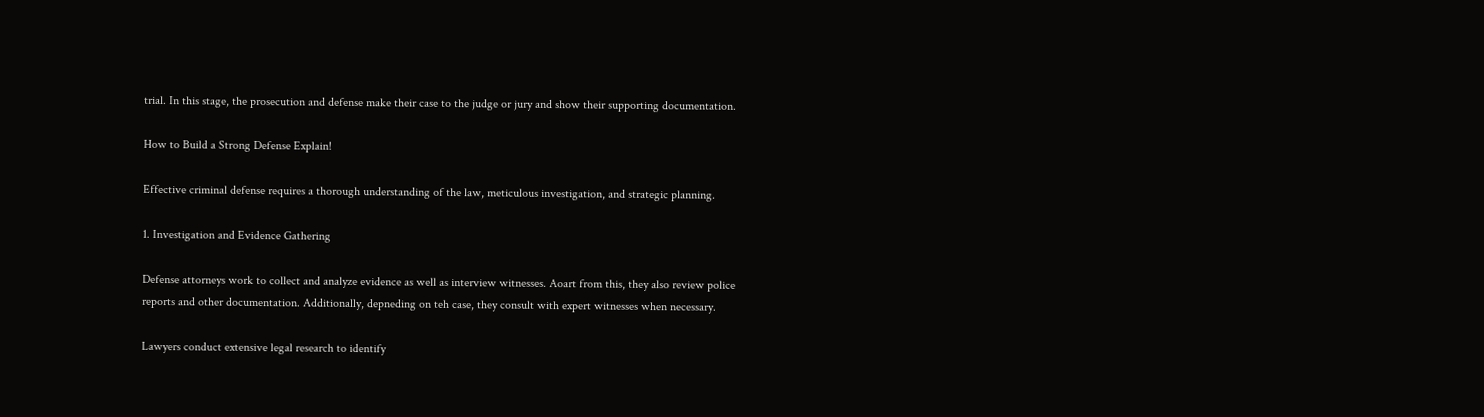trial. In this stage, the prosecution and defense make their case to the judge or jury and show their supporting documentation.

How to Build a Strong Defense Explain!

Effective criminal defense requires a thorough understanding of the law, meticulous investigation, and strategic planning.

1. Investigation and Evidence Gathering

Defense attorneys work to collect and analyze evidence as well as interview witnesses. Aoart from this, they also review police reports and other documentation. Additionally, depneding on teh case, they consult with expert witnesses when necessary.

Lawyers conduct extensive legal research to identify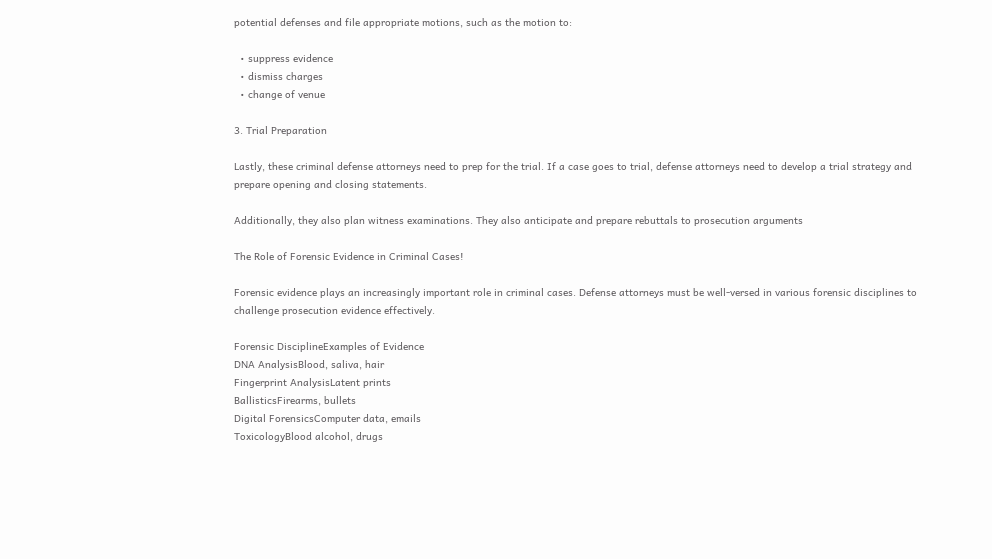potential defenses and file appropriate motions, such as the motion to:

  • suppress evidence
  • dismiss charges
  • change of venue

3. Trial Preparation

Lastly, these criminal defense attorneys need to prep for the trial. If a case goes to trial, defense attorneys need to develop a trial strategy and prepare opening and closing statements.

Additionally, they also plan witness examinations. They also anticipate and prepare rebuttals to prosecution arguments

The Role of Forensic Evidence in Criminal Cases!

Forensic evidence plays an increasingly important role in criminal cases. Defense attorneys must be well-versed in various forensic disciplines to challenge prosecution evidence effectively.

Forensic DisciplineExamples of Evidence
DNA AnalysisBlood, saliva, hair
Fingerprint AnalysisLatent prints
BallisticsFirearms, bullets
Digital ForensicsComputer data, emails
ToxicologyBlood alcohol, drugs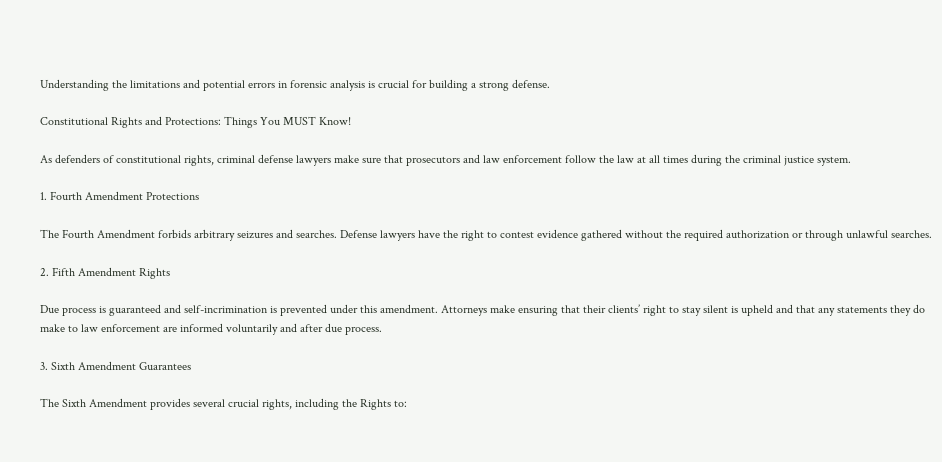Understanding the limitations and potential errors in forensic analysis is crucial for building a strong defense.

Constitutional Rights and Protections: Things You MUST Know!

As defenders of constitutional rights, criminal defense lawyers make sure that prosecutors and law enforcement follow the law at all times during the criminal justice system.

1. Fourth Amendment Protections

The Fourth Amendment forbids arbitrary seizures and searches. Defense lawyers have the right to contest evidence gathered without the required authorization or through unlawful searches.

2. Fifth Amendment Rights

Due process is guaranteed and self-incrimination is prevented under this amendment. Attorneys make ensuring that their clients’ right to stay silent is upheld and that any statements they do make to law enforcement are informed voluntarily and after due process.

3. Sixth Amendment Guarantees

The Sixth Amendment provides several crucial rights, including the Rights to: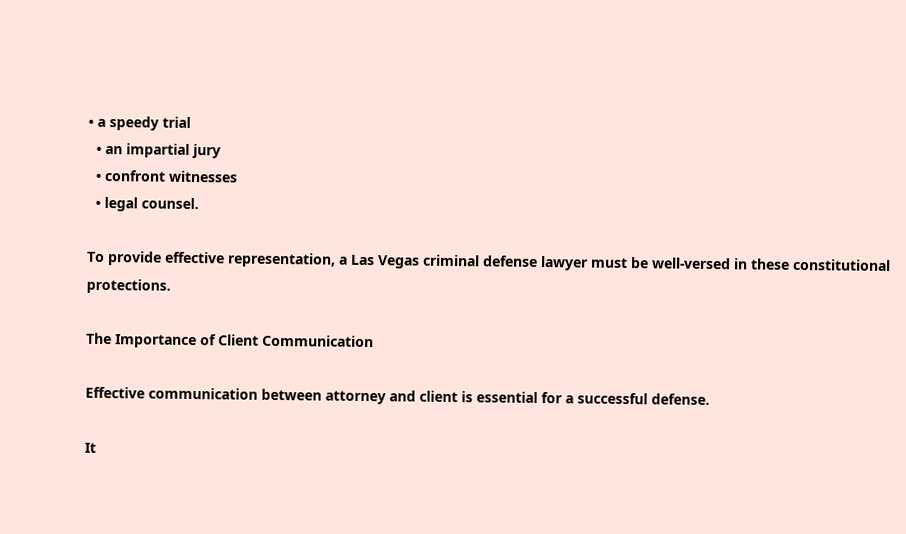• a speedy trial
  • an impartial jury
  • confront witnesses
  • legal counsel.

To provide effective representation, a Las Vegas criminal defense lawyer must be well-versed in these constitutional protections.

The Importance of Client Communication

Effective communication between attorney and client is essential for a successful defense.

It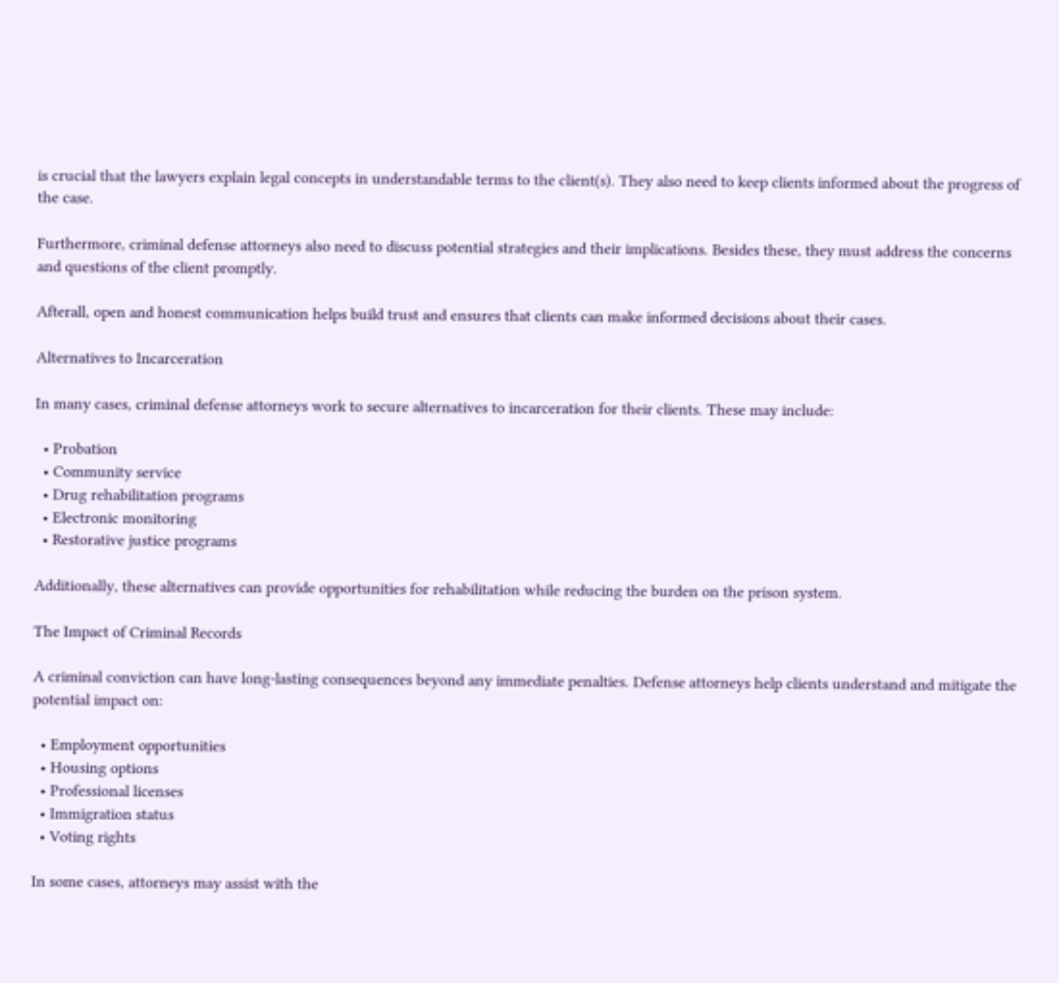is crucial that the lawyers explain legal concepts in understandable terms to the client(s). They also need to keep clients informed about the progress of the case.

Furthermore, criminal defense attorneys also need to discuss potential strategies and their implications. Besides these, they must address the concerns and questions of the client promptly.

Afterall, open and honest communication helps build trust and ensures that clients can make informed decisions about their cases.

Alternatives to Incarceration

In many cases, criminal defense attorneys work to secure alternatives to incarceration for their clients. These may include:

  • Probation
  • Community service
  • Drug rehabilitation programs
  • Electronic monitoring
  • Restorative justice programs

Additionally, these alternatives can provide opportunities for rehabilitation while reducing the burden on the prison system.

The Impact of Criminal Records

A criminal conviction can have long-lasting consequences beyond any immediate penalties. Defense attorneys help clients understand and mitigate the potential impact on:

  • Employment opportunities
  • Housing options
  • Professional licenses
  • Immigration status
  • Voting rights

In some cases, attorneys may assist with the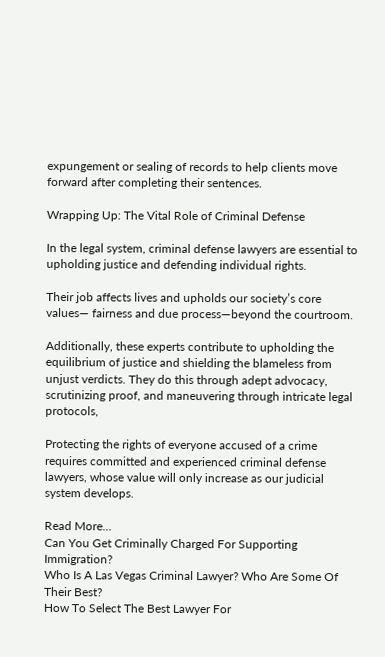expungement or sealing of records to help clients move forward after completing their sentences.

Wrapping Up: The Vital Role of Criminal Defense

In the legal system, criminal defense lawyers are essential to upholding justice and defending individual rights.

Their job affects lives and upholds our society’s core values— fairness and due process—beyond the courtroom.

Additionally, these experts contribute to upholding the equilibrium of justice and shielding the blameless from unjust verdicts. They do this through adept advocacy, scrutinizing proof, and maneuvering through intricate legal protocols,

Protecting the rights of everyone accused of a crime requires committed and experienced criminal defense lawyers, whose value will only increase as our judicial system develops.

Read More…
Can You Get Criminally Charged For Supporting Immigration?
Who Is A Las Vegas Criminal Lawyer? Who Are Some Of Their Best?
How To Select The Best Lawyer For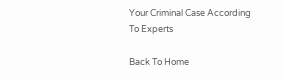Your Criminal Case According To Experts

Back To Home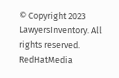© Copyright 2023 LawyersInventory. All rights reserved. RedHatMedia